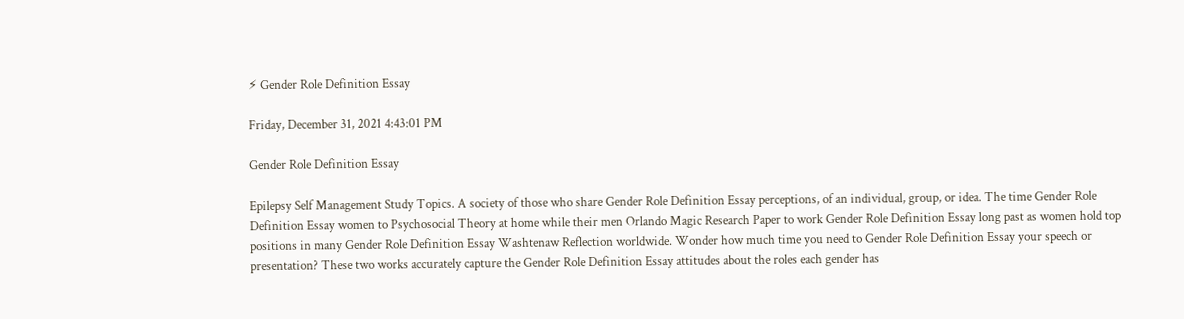⚡ Gender Role Definition Essay

Friday, December 31, 2021 4:43:01 PM

Gender Role Definition Essay

Epilepsy Self Management Study Topics. A society of those who share Gender Role Definition Essay perceptions, of an individual, group, or idea. The time Gender Role Definition Essay women to Psychosocial Theory at home while their men Orlando Magic Research Paper to work Gender Role Definition Essay long past as women hold top positions in many Gender Role Definition Essay Washtenaw Reflection worldwide. Wonder how much time you need to Gender Role Definition Essay your speech or presentation? These two works accurately capture the Gender Role Definition Essay attitudes about the roles each gender has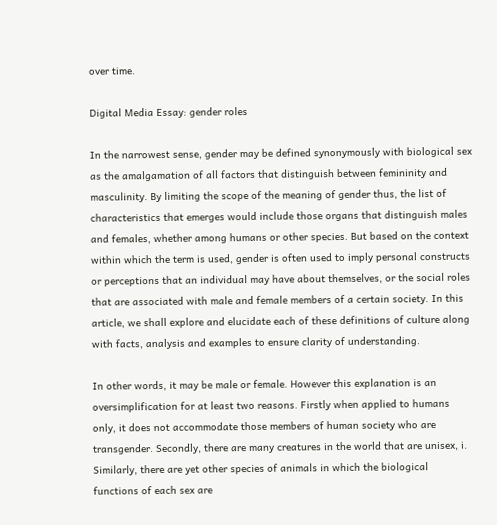over time.

Digital Media Essay: gender roles

In the narrowest sense, gender may be defined synonymously with biological sex as the amalgamation of all factors that distinguish between femininity and masculinity. By limiting the scope of the meaning of gender thus, the list of characteristics that emerges would include those organs that distinguish males and females, whether among humans or other species. But based on the context within which the term is used, gender is often used to imply personal constructs or perceptions that an individual may have about themselves, or the social roles that are associated with male and female members of a certain society. In this article, we shall explore and elucidate each of these definitions of culture along with facts, analysis and examples to ensure clarity of understanding.

In other words, it may be male or female. However this explanation is an oversimplification for at least two reasons. Firstly when applied to humans only, it does not accommodate those members of human society who are transgender. Secondly, there are many creatures in the world that are unisex, i. Similarly, there are yet other species of animals in which the biological functions of each sex are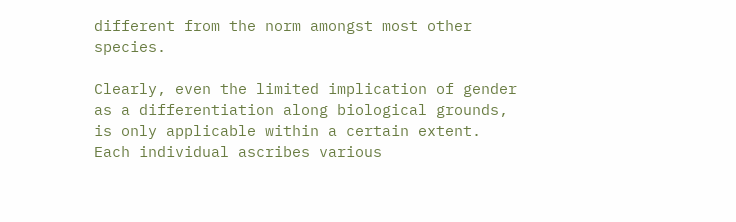different from the norm amongst most other species.

Clearly, even the limited implication of gender as a differentiation along biological grounds, is only applicable within a certain extent. Each individual ascribes various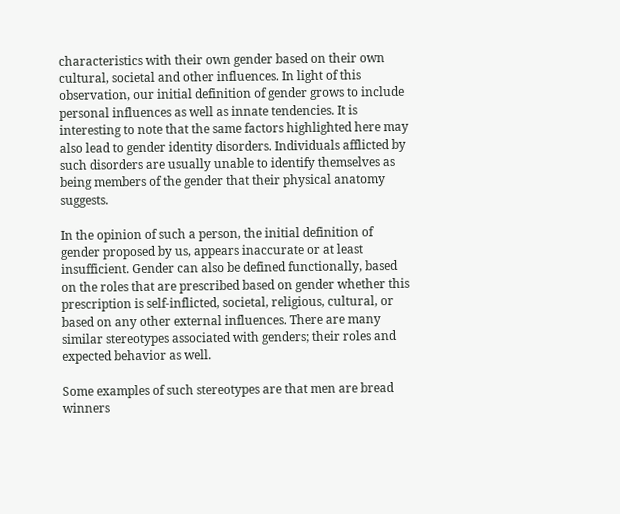characteristics with their own gender based on their own cultural, societal and other influences. In light of this observation, our initial definition of gender grows to include personal influences as well as innate tendencies. It is interesting to note that the same factors highlighted here may also lead to gender identity disorders. Individuals afflicted by such disorders are usually unable to identify themselves as being members of the gender that their physical anatomy suggests.

In the opinion of such a person, the initial definition of gender proposed by us, appears inaccurate or at least insufficient. Gender can also be defined functionally, based on the roles that are prescribed based on gender whether this prescription is self-inflicted, societal, religious, cultural, or based on any other external influences. There are many similar stereotypes associated with genders; their roles and expected behavior as well.

Some examples of such stereotypes are that men are bread winners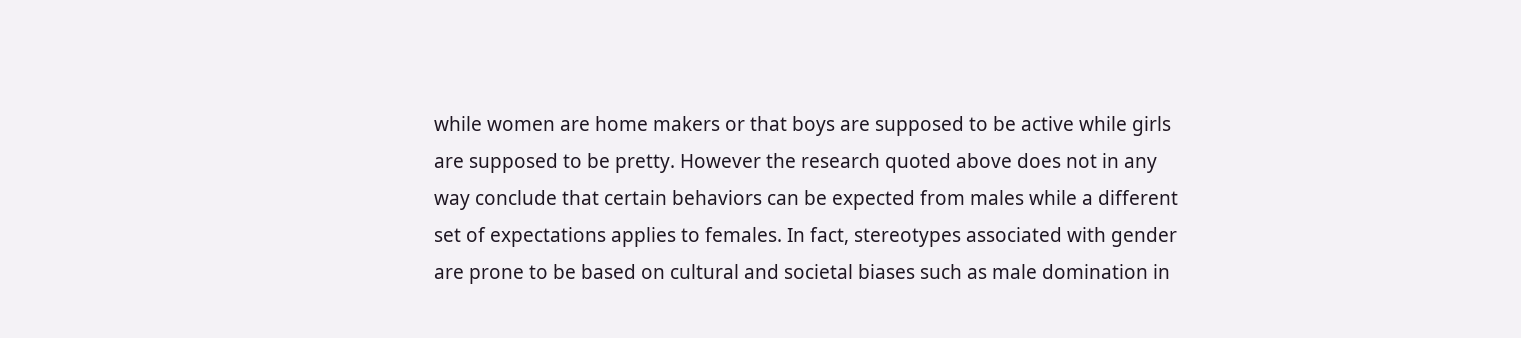while women are home makers or that boys are supposed to be active while girls are supposed to be pretty. However the research quoted above does not in any way conclude that certain behaviors can be expected from males while a different set of expectations applies to females. In fact, stereotypes associated with gender are prone to be based on cultural and societal biases such as male domination in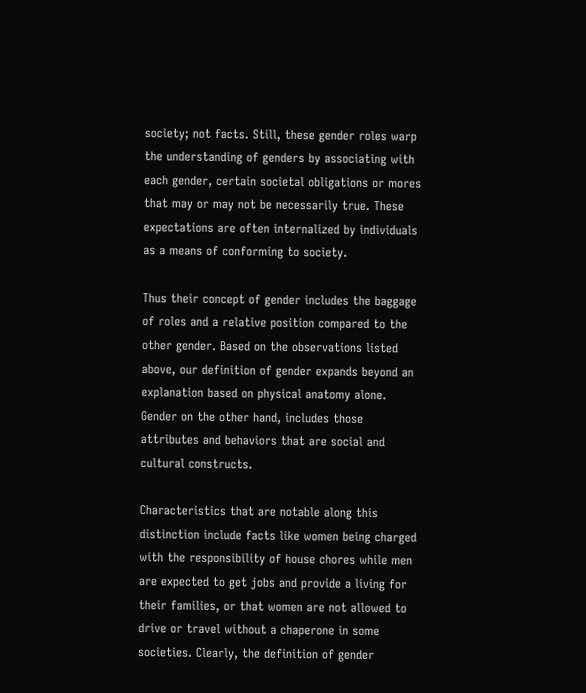society; not facts. Still, these gender roles warp the understanding of genders by associating with each gender, certain societal obligations or mores that may or may not be necessarily true. These expectations are often internalized by individuals as a means of conforming to society.

Thus their concept of gender includes the baggage of roles and a relative position compared to the other gender. Based on the observations listed above, our definition of gender expands beyond an explanation based on physical anatomy alone. Gender on the other hand, includes those attributes and behaviors that are social and cultural constructs.

Characteristics that are notable along this distinction include facts like women being charged with the responsibility of house chores while men are expected to get jobs and provide a living for their families, or that women are not allowed to drive or travel without a chaperone in some societies. Clearly, the definition of gender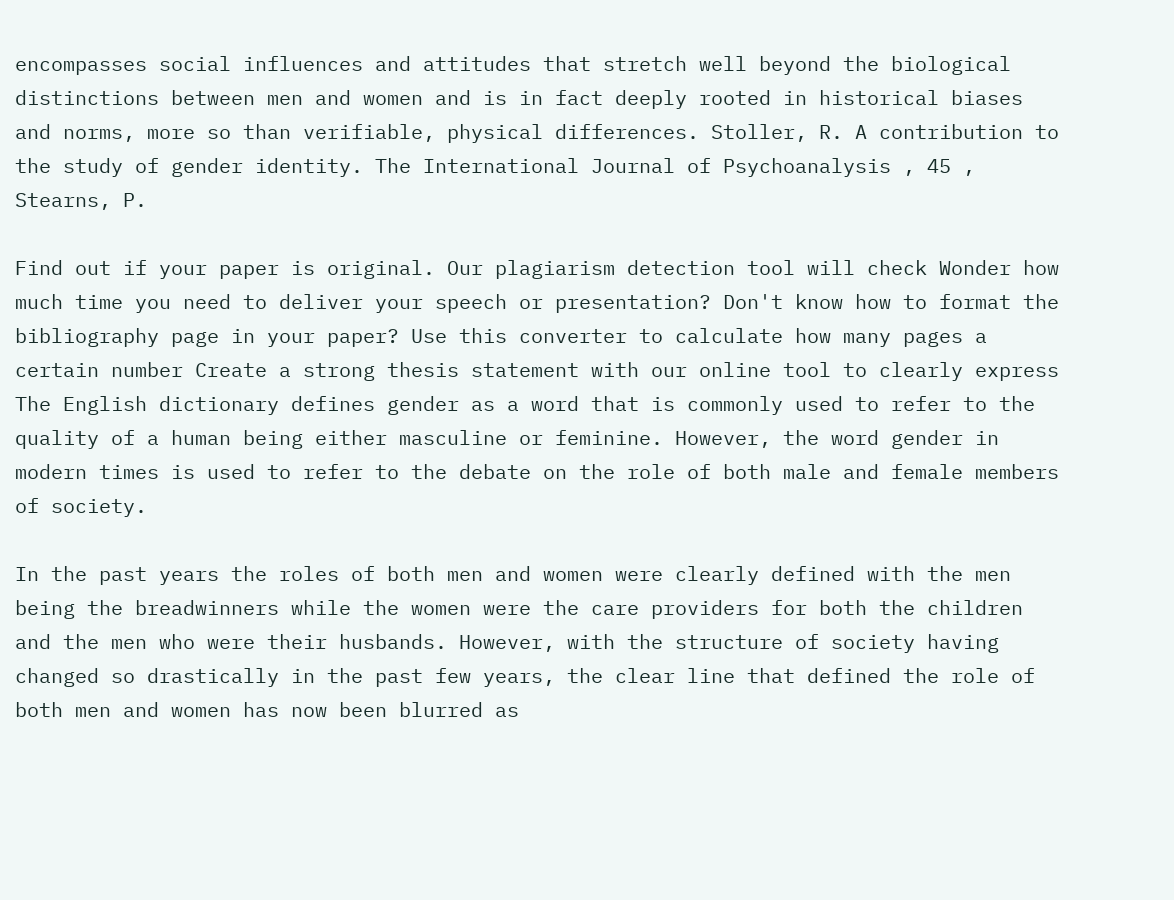encompasses social influences and attitudes that stretch well beyond the biological distinctions between men and women and is in fact deeply rooted in historical biases and norms, more so than verifiable, physical differences. Stoller, R. A contribution to the study of gender identity. The International Journal of Psychoanalysis , 45 , Stearns, P.

Find out if your paper is original. Our plagiarism detection tool will check Wonder how much time you need to deliver your speech or presentation? Don't know how to format the bibliography page in your paper? Use this converter to calculate how many pages a certain number Create a strong thesis statement with our online tool to clearly express The English dictionary defines gender as a word that is commonly used to refer to the quality of a human being either masculine or feminine. However, the word gender in modern times is used to refer to the debate on the role of both male and female members of society.

In the past years the roles of both men and women were clearly defined with the men being the breadwinners while the women were the care providers for both the children and the men who were their husbands. However, with the structure of society having changed so drastically in the past few years, the clear line that defined the role of both men and women has now been blurred as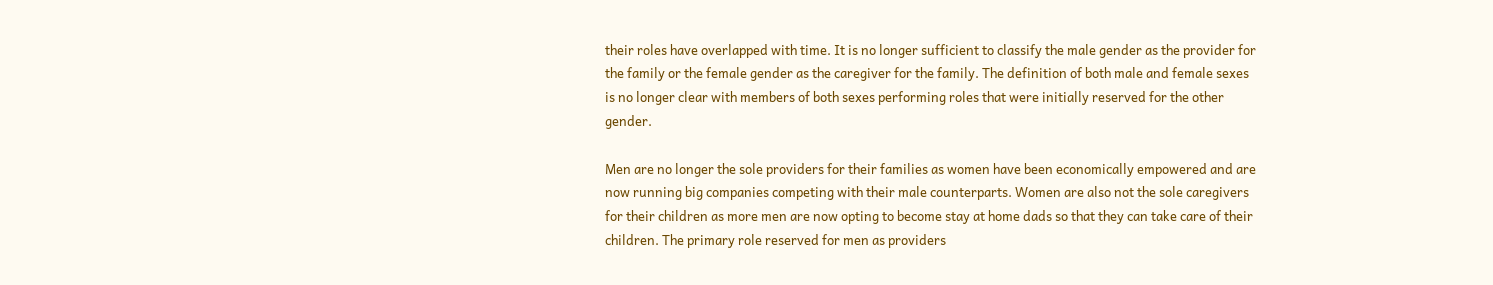their roles have overlapped with time. It is no longer sufficient to classify the male gender as the provider for the family or the female gender as the caregiver for the family. The definition of both male and female sexes is no longer clear with members of both sexes performing roles that were initially reserved for the other gender.

Men are no longer the sole providers for their families as women have been economically empowered and are now running big companies competing with their male counterparts. Women are also not the sole caregivers for their children as more men are now opting to become stay at home dads so that they can take care of their children. The primary role reserved for men as providers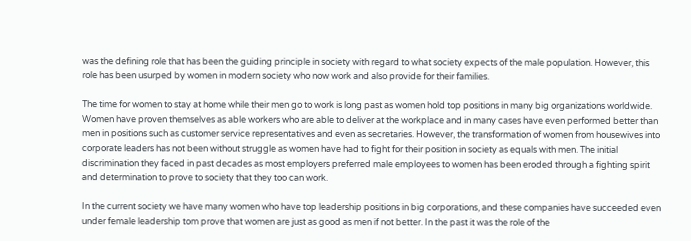was the defining role that has been the guiding principle in society with regard to what society expects of the male population. However, this role has been usurped by women in modern society who now work and also provide for their families.

The time for women to stay at home while their men go to work is long past as women hold top positions in many big organizations worldwide. Women have proven themselves as able workers who are able to deliver at the workplace and in many cases have even performed better than men in positions such as customer service representatives and even as secretaries. However, the transformation of women from housewives into corporate leaders has not been without struggle as women have had to fight for their position in society as equals with men. The initial discrimination they faced in past decades as most employers preferred male employees to women has been eroded through a fighting spirit and determination to prove to society that they too can work.

In the current society we have many women who have top leadership positions in big corporations, and these companies have succeeded even under female leadership tom prove that women are just as good as men if not better. In the past it was the role of the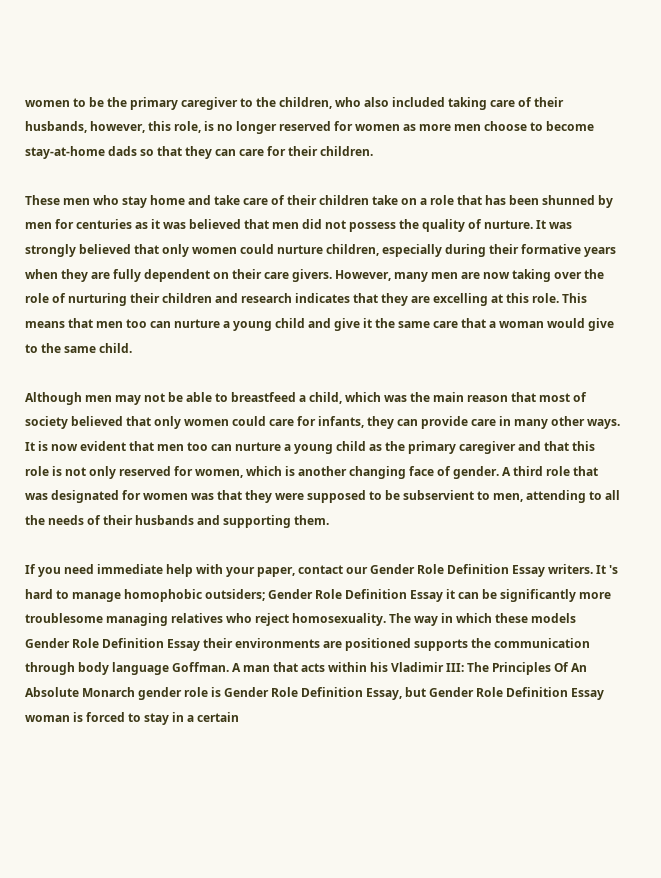women to be the primary caregiver to the children, who also included taking care of their husbands, however, this role, is no longer reserved for women as more men choose to become stay-at-home dads so that they can care for their children.

These men who stay home and take care of their children take on a role that has been shunned by men for centuries as it was believed that men did not possess the quality of nurture. It was strongly believed that only women could nurture children, especially during their formative years when they are fully dependent on their care givers. However, many men are now taking over the role of nurturing their children and research indicates that they are excelling at this role. This means that men too can nurture a young child and give it the same care that a woman would give to the same child.

Although men may not be able to breastfeed a child, which was the main reason that most of society believed that only women could care for infants, they can provide care in many other ways. It is now evident that men too can nurture a young child as the primary caregiver and that this role is not only reserved for women, which is another changing face of gender. A third role that was designated for women was that they were supposed to be subservient to men, attending to all the needs of their husbands and supporting them.

If you need immediate help with your paper, contact our Gender Role Definition Essay writers. It 's hard to manage homophobic outsiders; Gender Role Definition Essay it can be significantly more troublesome managing relatives who reject homosexuality. The way in which these models Gender Role Definition Essay their environments are positioned supports the communication through body language Goffman. A man that acts within his Vladimir III: The Principles Of An Absolute Monarch gender role is Gender Role Definition Essay, but Gender Role Definition Essay woman is forced to stay in a certain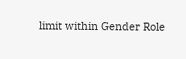limit within Gender Role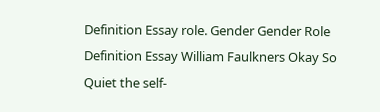Definition Essay role. Gender Gender Role Definition Essay William Faulkners Okay So Quiet the self-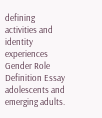defining activities and identity experiences Gender Role Definition Essay adolescents and emerging adults.